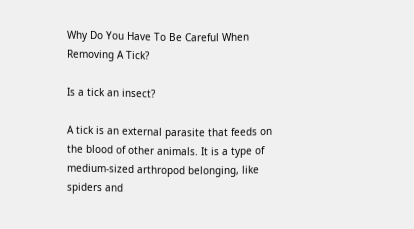Why Do You Have To Be Careful When Removing A Tick?

Is a tick an insect?

A tick is an external parasite that feeds on the blood of other animals. It is a type of medium-sized arthropod belonging, like spiders and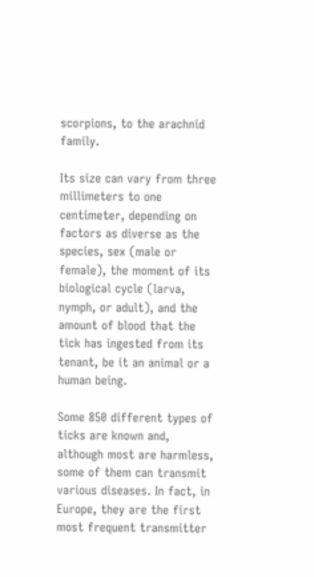scorpions, to the arachnid family.

Its size can vary from three millimeters to one centimeter, depending on factors as diverse as the species, sex (male or female), the moment of its biological cycle (larva, nymph, or adult), and the amount of blood that the tick has ingested from its tenant, be it an animal or a human being.

Some 850 different types of ticks are known and, although most are harmless, some of them can transmit various diseases. In fact, in Europe, they are the first most frequent transmitter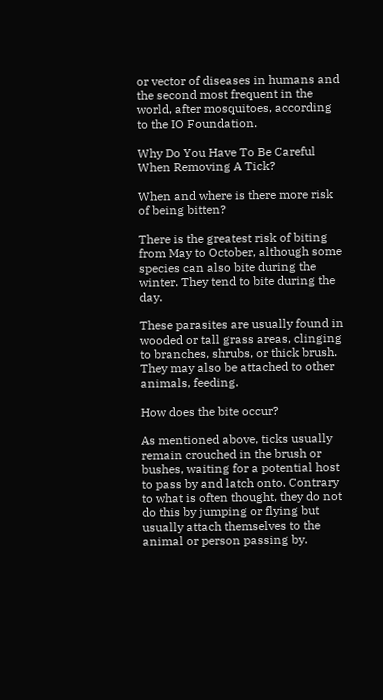or vector of diseases in humans and the second most frequent in the world, after mosquitoes, according to the IO Foundation.

Why Do You Have To Be Careful When Removing A Tick?

When and where is there more risk of being bitten?

There is the greatest risk of biting from May to October, although some species can also bite during the winter. They tend to bite during the day.

These parasites are usually found in wooded or tall grass areas, clinging to branches, shrubs, or thick brush. They may also be attached to other animals, feeding.

How does the bite occur?

As mentioned above, ticks usually remain crouched in the brush or bushes, waiting for a potential host to pass by and latch onto. Contrary to what is often thought, they do not do this by jumping or flying but usually attach themselves to the animal or person passing by.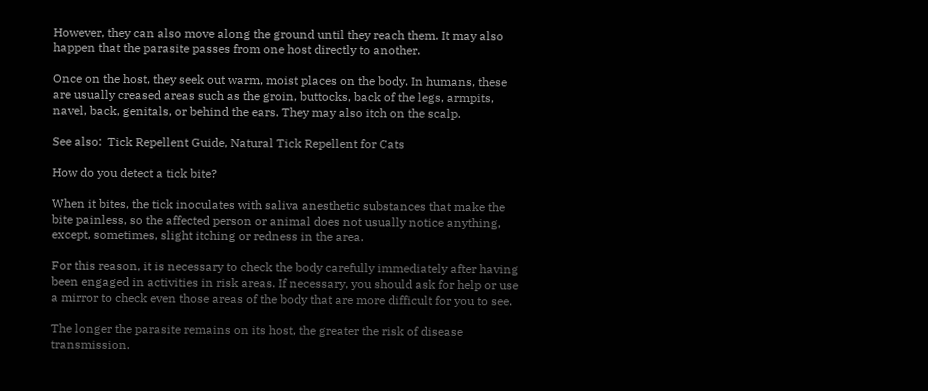However, they can also move along the ground until they reach them. It may also happen that the parasite passes from one host directly to another.

Once on the host, they seek out warm, moist places on the body. In humans, these are usually creased areas such as the groin, buttocks, back of the legs, armpits, navel, back, genitals, or behind the ears. They may also itch on the scalp.

See also:  Tick Repellent Guide, Natural Tick Repellent for Cats

How do you detect a tick bite?

When it bites, the tick inoculates with saliva anesthetic substances that make the bite painless, so the affected person or animal does not usually notice anything, except, sometimes, slight itching or redness in the area.

For this reason, it is necessary to check the body carefully immediately after having been engaged in activities in risk areas. If necessary, you should ask for help or use a mirror to check even those areas of the body that are more difficult for you to see.

The longer the parasite remains on its host, the greater the risk of disease transmission.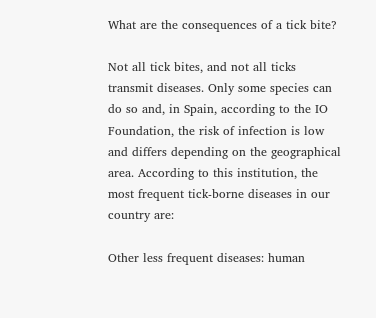What are the consequences of a tick bite?

Not all tick bites, and not all ticks transmit diseases. Only some species can do so and, in Spain, according to the IO Foundation, the risk of infection is low and differs depending on the geographical area. According to this institution, the most frequent tick-borne diseases in our country are:

Other less frequent diseases: human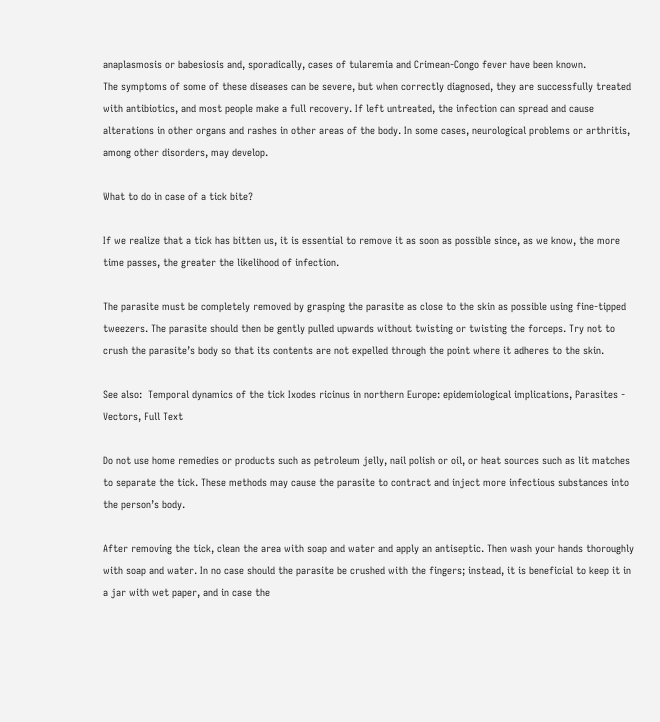anaplasmosis or babesiosis and, sporadically, cases of tularemia and Crimean-Congo fever have been known.
The symptoms of some of these diseases can be severe, but when correctly diagnosed, they are successfully treated with antibiotics, and most people make a full recovery. If left untreated, the infection can spread and cause alterations in other organs and rashes in other areas of the body. In some cases, neurological problems or arthritis, among other disorders, may develop.

What to do in case of a tick bite?

If we realize that a tick has bitten us, it is essential to remove it as soon as possible since, as we know, the more time passes, the greater the likelihood of infection.

The parasite must be completely removed by grasping the parasite as close to the skin as possible using fine-tipped tweezers. The parasite should then be gently pulled upwards without twisting or twisting the forceps. Try not to crush the parasite’s body so that its contents are not expelled through the point where it adheres to the skin.

See also:  Temporal dynamics of the tick Ixodes ricinus in northern Europe: epidemiological implications, Parasites - Vectors, Full Text

Do not use home remedies or products such as petroleum jelly, nail polish or oil, or heat sources such as lit matches to separate the tick. These methods may cause the parasite to contract and inject more infectious substances into the person’s body.

After removing the tick, clean the area with soap and water and apply an antiseptic. Then wash your hands thoroughly with soap and water. In no case should the parasite be crushed with the fingers; instead, it is beneficial to keep it in a jar with wet paper, and in case the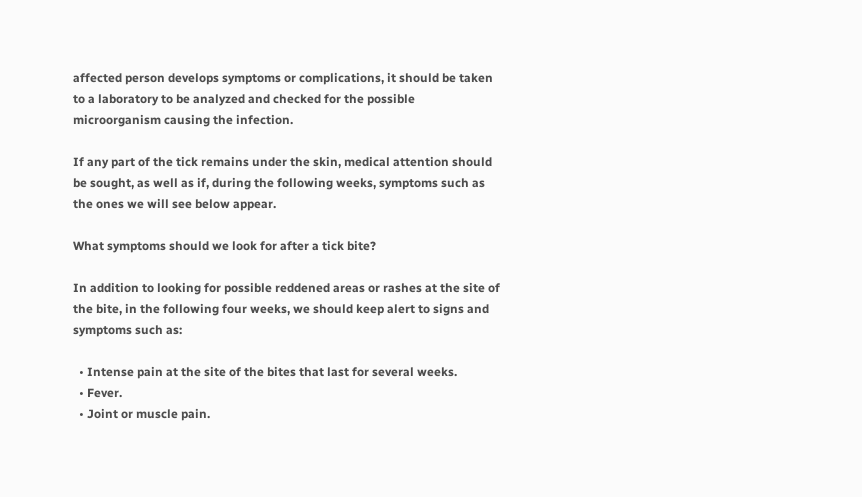affected person develops symptoms or complications, it should be taken to a laboratory to be analyzed and checked for the possible microorganism causing the infection.

If any part of the tick remains under the skin, medical attention should be sought, as well as if, during the following weeks, symptoms such as the ones we will see below appear.

What symptoms should we look for after a tick bite?

In addition to looking for possible reddened areas or rashes at the site of the bite, in the following four weeks, we should keep alert to signs and symptoms such as:

  • Intense pain at the site of the bites that last for several weeks.
  • Fever.
  • Joint or muscle pain.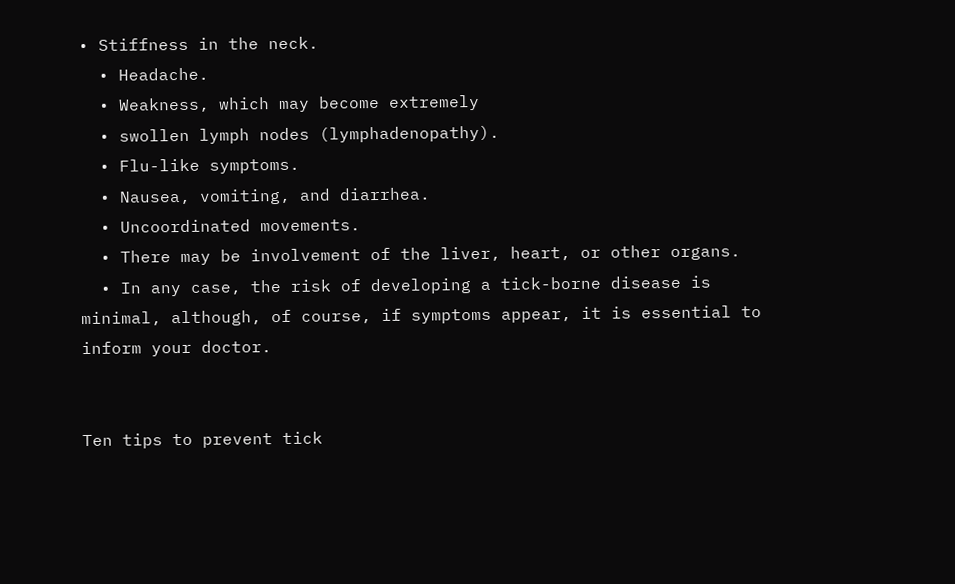• Stiffness in the neck.
  • Headache.
  • Weakness, which may become extremely
  • swollen lymph nodes (lymphadenopathy).
  • Flu-like symptoms.
  • Nausea, vomiting, and diarrhea.
  • Uncoordinated movements.
  • There may be involvement of the liver, heart, or other organs.
  • In any case, the risk of developing a tick-borne disease is minimal, although, of course, if symptoms appear, it is essential to inform your doctor.


Ten tips to prevent tick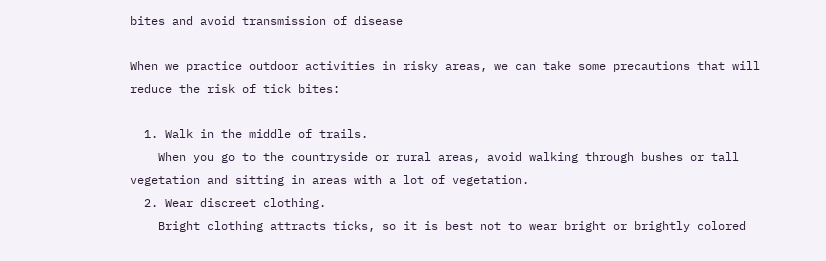bites and avoid transmission of disease

When we practice outdoor activities in risky areas, we can take some precautions that will reduce the risk of tick bites:

  1. Walk in the middle of trails.
    When you go to the countryside or rural areas, avoid walking through bushes or tall vegetation and sitting in areas with a lot of vegetation.
  2. Wear discreet clothing.
    Bright clothing attracts ticks, so it is best not to wear bright or brightly colored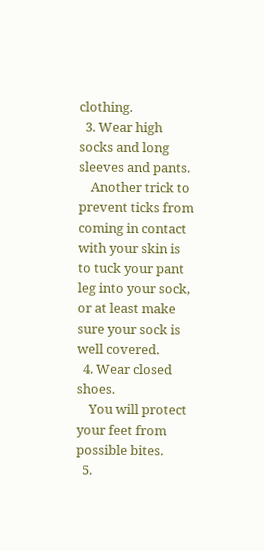clothing.
  3. Wear high socks and long sleeves and pants.
    Another trick to prevent ticks from coming in contact with your skin is to tuck your pant leg into your sock, or at least make sure your sock is well covered.
  4. Wear closed shoes.
    You will protect your feet from possible bites.
  5.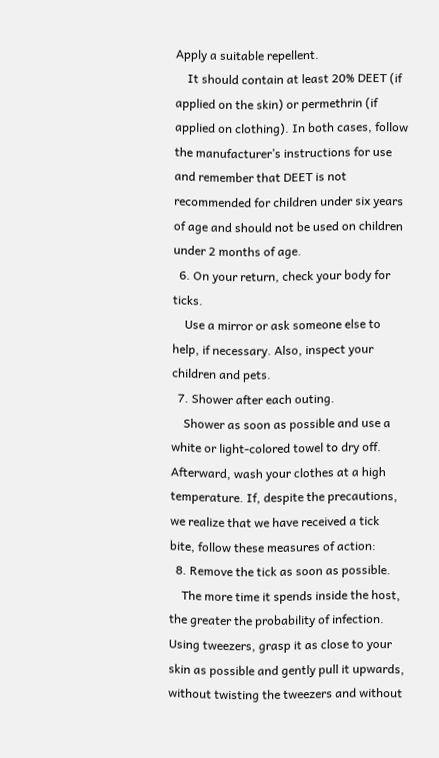Apply a suitable repellent.
    It should contain at least 20% DEET (if applied on the skin) or permethrin (if applied on clothing). In both cases, follow the manufacturer’s instructions for use and remember that DEET is not recommended for children under six years of age and should not be used on children under 2 months of age.
  6. On your return, check your body for ticks.
    Use a mirror or ask someone else to help, if necessary. Also, inspect your children and pets.
  7. Shower after each outing.
    Shower as soon as possible and use a white or light-colored towel to dry off. Afterward, wash your clothes at a high temperature. If, despite the precautions, we realize that we have received a tick bite, follow these measures of action:
  8. Remove the tick as soon as possible.
    The more time it spends inside the host, the greater the probability of infection. Using tweezers, grasp it as close to your skin as possible and gently pull it upwards, without twisting the tweezers and without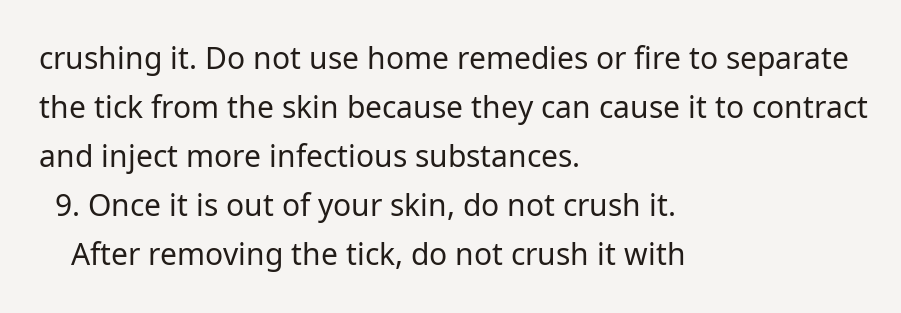crushing it. Do not use home remedies or fire to separate the tick from the skin because they can cause it to contract and inject more infectious substances.
  9. Once it is out of your skin, do not crush it.
    After removing the tick, do not crush it with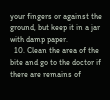your fingers or against the ground, but keep it in a jar with damp paper.
  10. Clean the area of the bite and go to the doctor if there are remains of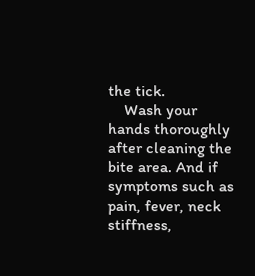the tick.
    Wash your hands thoroughly after cleaning the bite area. And if symptoms such as pain, fever, neck stiffness,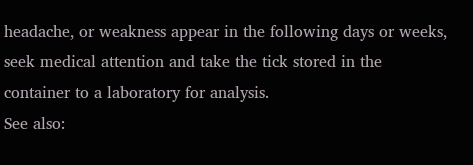headache, or weakness appear in the following days or weeks, seek medical attention and take the tick stored in the container to a laboratory for analysis.
See also: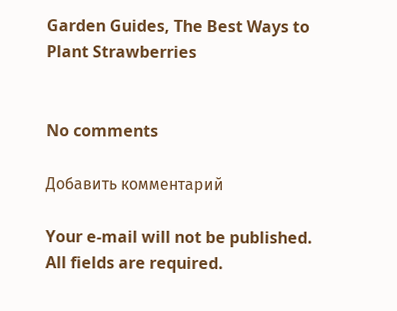Garden Guides, The Best Ways to Plant Strawberries


No comments

Добавить комментарий

Your e-mail will not be published. All fields are required.